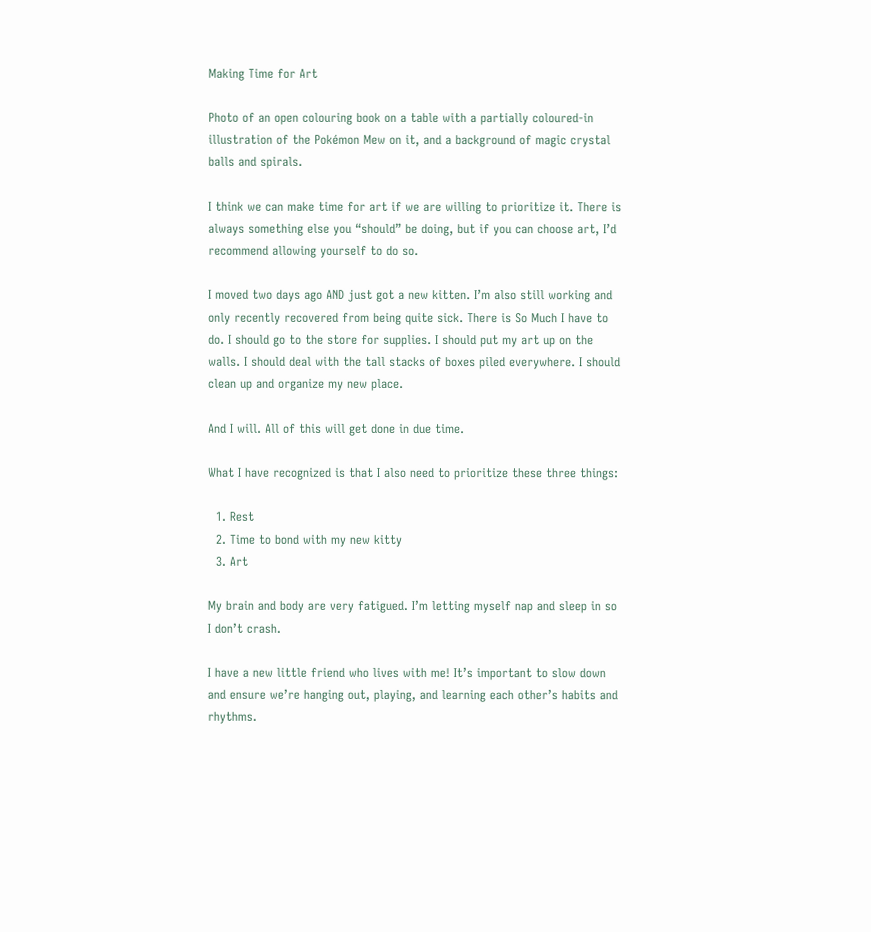Making Time for Art

Photo of an open colouring book on a table with a partially coloured-in illustration of the Pokémon Mew on it, and a background of magic crystal balls and spirals.

I think we can make time for art if we are willing to prioritize it. There is always something else you “should” be doing, but if you can choose art, I’d recommend allowing yourself to do so.

I moved two days ago AND just got a new kitten. I’m also still working and only recently recovered from being quite sick. There is So Much I have to do. I should go to the store for supplies. I should put my art up on the walls. I should deal with the tall stacks of boxes piled everywhere. I should clean up and organize my new place.

And I will. All of this will get done in due time.

What I have recognized is that I also need to prioritize these three things:

  1. Rest
  2. Time to bond with my new kitty
  3. Art

My brain and body are very fatigued. I’m letting myself nap and sleep in so I don’t crash.

I have a new little friend who lives with me! It’s important to slow down and ensure we’re hanging out, playing, and learning each other’s habits and rhythms.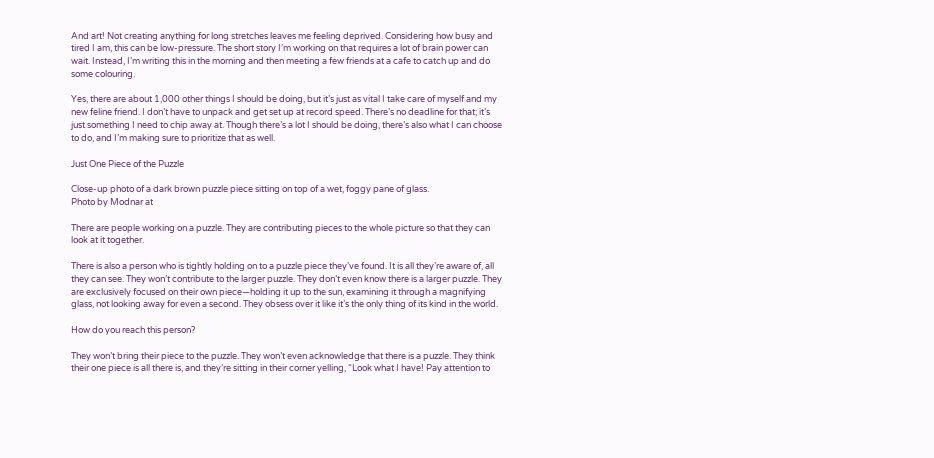And art! Not creating anything for long stretches leaves me feeling deprived. Considering how busy and tired I am, this can be low-pressure. The short story I’m working on that requires a lot of brain power can wait. Instead, I’m writing this in the morning and then meeting a few friends at a cafe to catch up and do some colouring.

Yes, there are about 1,000 other things I should be doing, but it’s just as vital I take care of myself and my new feline friend. I don’t have to unpack and get set up at record speed. There’s no deadline for that; it’s just something I need to chip away at. Though there’s a lot I should be doing, there’s also what I can choose to do, and I’m making sure to prioritize that as well.

Just One Piece of the Puzzle

Close-up photo of a dark brown puzzle piece sitting on top of a wet, foggy pane of glass.
Photo by Modnar at

There are people working on a puzzle. They are contributing pieces to the whole picture so that they can look at it together.

There is also a person who is tightly holding on to a puzzle piece they’ve found. It is all they’re aware of, all they can see. They won’t contribute to the larger puzzle. They don’t even know there is a larger puzzle. They are exclusively focused on their own piece—holding it up to the sun, examining it through a magnifying glass, not looking away for even a second. They obsess over it like it’s the only thing of its kind in the world.

How do you reach this person?

They won’t bring their piece to the puzzle. They won’t even acknowledge that there is a puzzle. They think their one piece is all there is, and they’re sitting in their corner yelling, “Look what I have! Pay attention to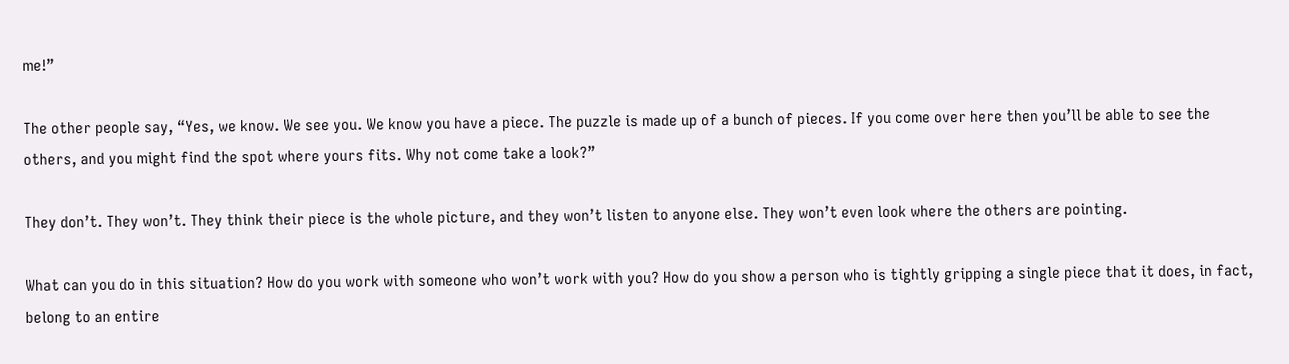me!”

The other people say, “Yes, we know. We see you. We know you have a piece. The puzzle is made up of a bunch of pieces. If you come over here then you’ll be able to see the others, and you might find the spot where yours fits. Why not come take a look?”

They don’t. They won’t. They think their piece is the whole picture, and they won’t listen to anyone else. They won’t even look where the others are pointing.

What can you do in this situation? How do you work with someone who won’t work with you? How do you show a person who is tightly gripping a single piece that it does, in fact, belong to an entire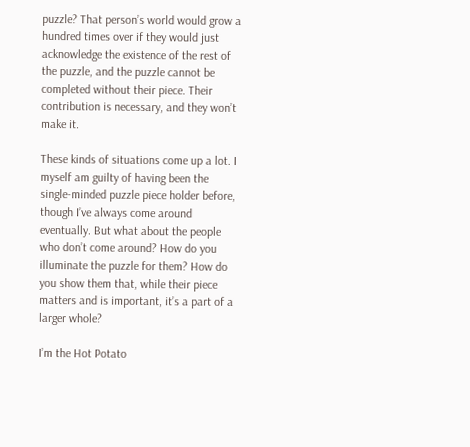puzzle? That person’s world would grow a hundred times over if they would just acknowledge the existence of the rest of the puzzle, and the puzzle cannot be completed without their piece. Their contribution is necessary, and they won’t make it.

These kinds of situations come up a lot. I myself am guilty of having been the single-minded puzzle piece holder before, though I’ve always come around eventually. But what about the people who don’t come around? How do you illuminate the puzzle for them? How do you show them that, while their piece matters and is important, it’s a part of a larger whole?

I’m the Hot Potato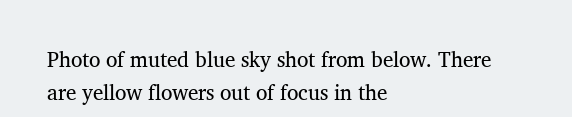Photo of muted blue sky shot from below. There are yellow flowers out of focus in the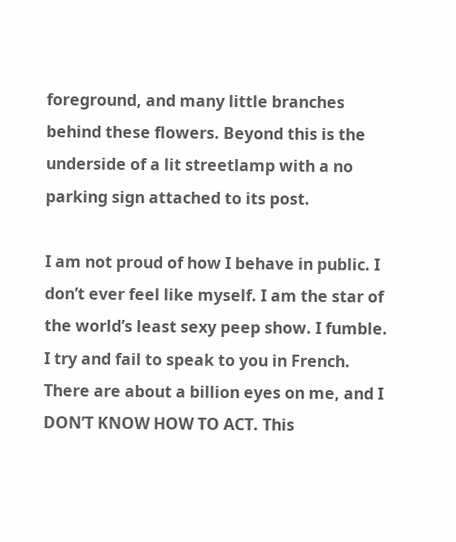foreground, and many little branches behind these flowers. Beyond this is the underside of a lit streetlamp with a no parking sign attached to its post.

I am not proud of how I behave in public. I don’t ever feel like myself. I am the star of the world’s least sexy peep show. I fumble. I try and fail to speak to you in French. There are about a billion eyes on me, and I DON’T KNOW HOW TO ACT. This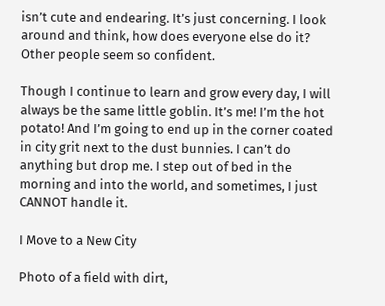isn’t cute and endearing. It’s just concerning. I look around and think, how does everyone else do it? Other people seem so confident.

Though I continue to learn and grow every day, I will always be the same little goblin. It’s me! I’m the hot potato! And I’m going to end up in the corner coated in city grit next to the dust bunnies. I can’t do anything but drop me. I step out of bed in the morning and into the world, and sometimes, I just CANNOT handle it.

I Move to a New City

Photo of a field with dirt,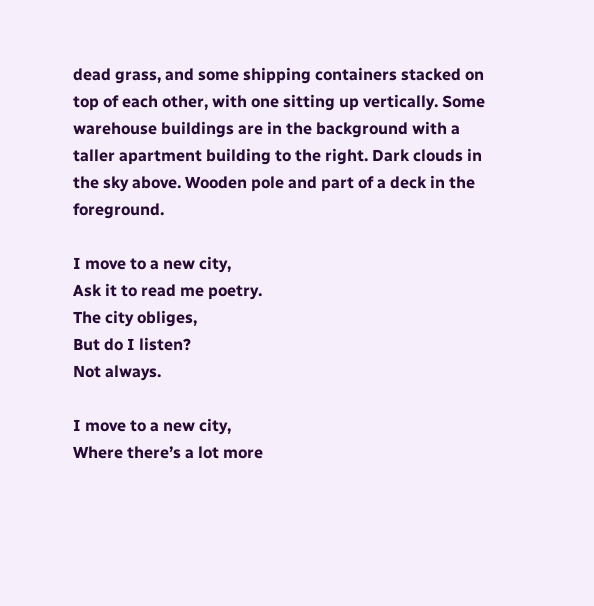dead grass, and some shipping containers stacked on top of each other, with one sitting up vertically. Some warehouse buildings are in the background with a taller apartment building to the right. Dark clouds in the sky above. Wooden pole and part of a deck in the foreground.

I move to a new city,
Ask it to read me poetry.
The city obliges,
But do I listen?
Not always.

I move to a new city,
Where there’s a lot more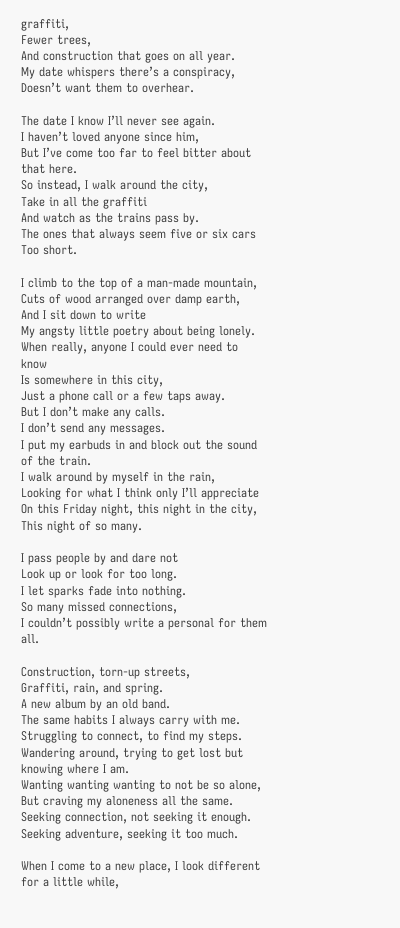graffiti,
Fewer trees,
And construction that goes on all year.
My date whispers there’s a conspiracy,
Doesn’t want them to overhear.

The date I know I’ll never see again.
I haven’t loved anyone since him,
But I’ve come too far to feel bitter about that here.
So instead, I walk around the city,
Take in all the graffiti
And watch as the trains pass by.
The ones that always seem five or six cars
Too short.

I climb to the top of a man-made mountain,
Cuts of wood arranged over damp earth,
And I sit down to write
My angsty little poetry about being lonely.
When really, anyone I could ever need to know
Is somewhere in this city,
Just a phone call or a few taps away.
But I don’t make any calls.
I don’t send any messages.
I put my earbuds in and block out the sound of the train.
I walk around by myself in the rain,
Looking for what I think only I’ll appreciate
On this Friday night, this night in the city,
This night of so many.

I pass people by and dare not
Look up or look for too long.
I let sparks fade into nothing.
So many missed connections,
I couldn’t possibly write a personal for them all.

Construction, torn-up streets,
Graffiti, rain, and spring.
A new album by an old band.
The same habits I always carry with me.
Struggling to connect, to find my steps.
Wandering around, trying to get lost but knowing where I am.
Wanting wanting wanting to not be so alone,
But craving my aloneness all the same.
Seeking connection, not seeking it enough.
Seeking adventure, seeking it too much.

When I come to a new place, I look different for a little while,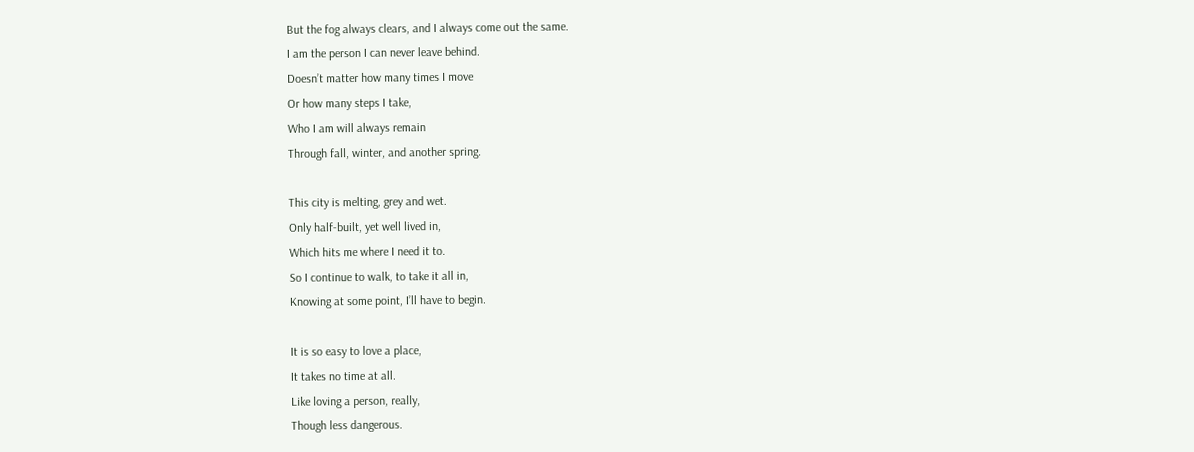But the fog always clears, and I always come out the same.
I am the person I can never leave behind.
Doesn’t matter how many times I move
Or how many steps I take,
Who I am will always remain
Through fall, winter, and another spring.

This city is melting, grey and wet.
Only half-built, yet well lived in,
Which hits me where I need it to.
So I continue to walk, to take it all in,
Knowing at some point, I’ll have to begin.

It is so easy to love a place,
It takes no time at all.
Like loving a person, really,
Though less dangerous.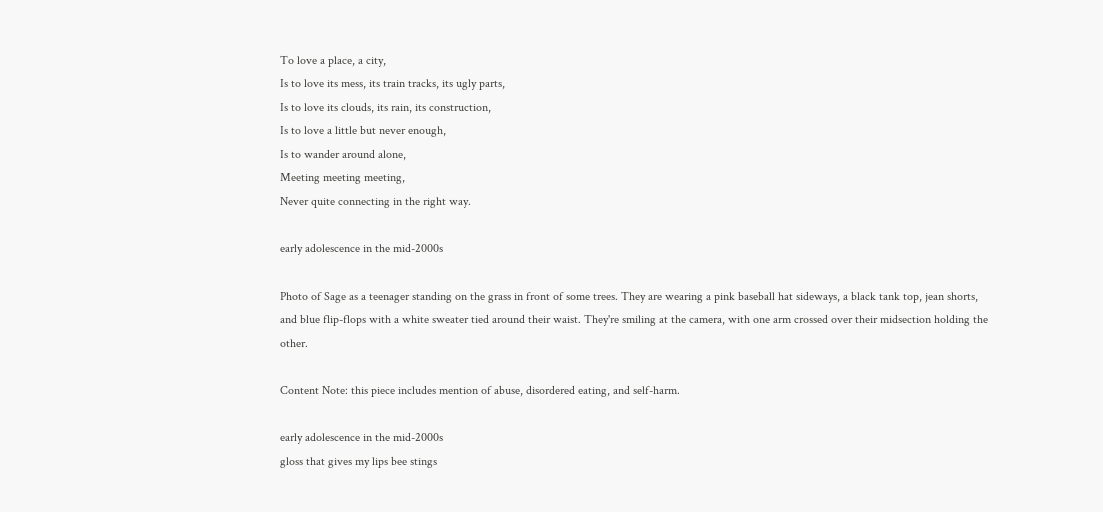To love a place, a city,
Is to love its mess, its train tracks, its ugly parts,
Is to love its clouds, its rain, its construction,
Is to love a little but never enough,
Is to wander around alone,
Meeting meeting meeting,
Never quite connecting in the right way.

early adolescence in the mid-2000s

Photo of Sage as a teenager standing on the grass in front of some trees. They are wearing a pink baseball hat sideways, a black tank top, jean shorts, and blue flip-flops with a white sweater tied around their waist. They're smiling at the camera, with one arm crossed over their midsection holding the other.

Content Note: this piece includes mention of abuse, disordered eating, and self-harm.

early adolescence in the mid-2000s
gloss that gives my lips bee stings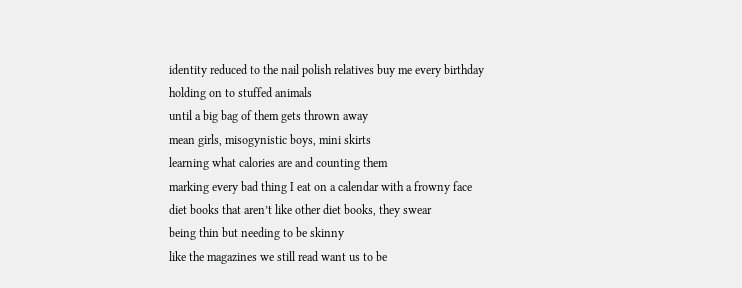identity reduced to the nail polish relatives buy me every birthday
holding on to stuffed animals
until a big bag of them gets thrown away
mean girls, misogynistic boys, mini skirts
learning what calories are and counting them
marking every bad thing I eat on a calendar with a frowny face
diet books that aren’t like other diet books, they swear
being thin but needing to be skinny
like the magazines we still read want us to be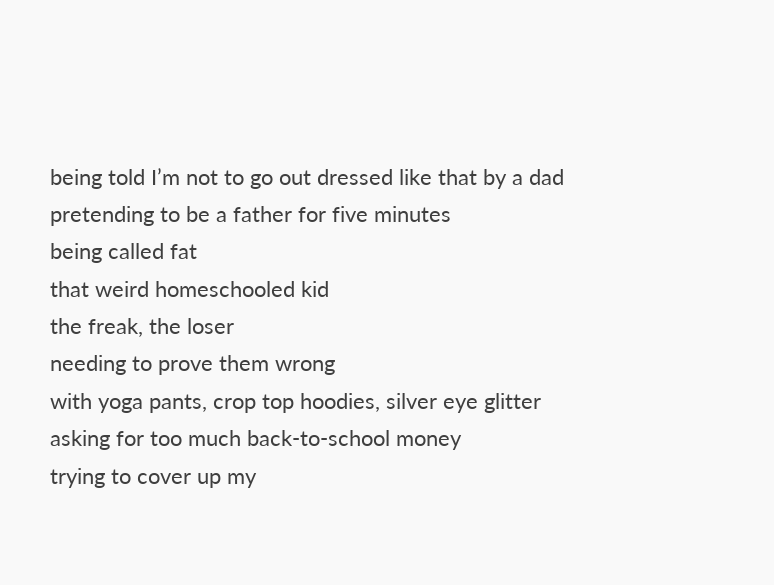being told I’m not to go out dressed like that by a dad
pretending to be a father for five minutes
being called fat
that weird homeschooled kid
the freak, the loser
needing to prove them wrong
with yoga pants, crop top hoodies, silver eye glitter
asking for too much back-to-school money
trying to cover up my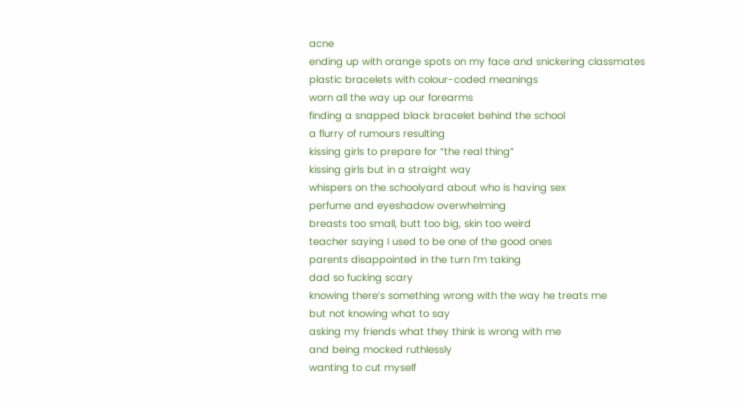acne
ending up with orange spots on my face and snickering classmates
plastic bracelets with colour-coded meanings
worn all the way up our forearms
finding a snapped black bracelet behind the school
a flurry of rumours resulting
kissing girls to prepare for “the real thing”
kissing girls but in a straight way
whispers on the schoolyard about who is having sex
perfume and eyeshadow overwhelming
breasts too small, butt too big, skin too weird
teacher saying I used to be one of the good ones
parents disappointed in the turn I’m taking
dad so fucking scary
knowing there’s something wrong with the way he treats me
but not knowing what to say
asking my friends what they think is wrong with me
and being mocked ruthlessly
wanting to cut myself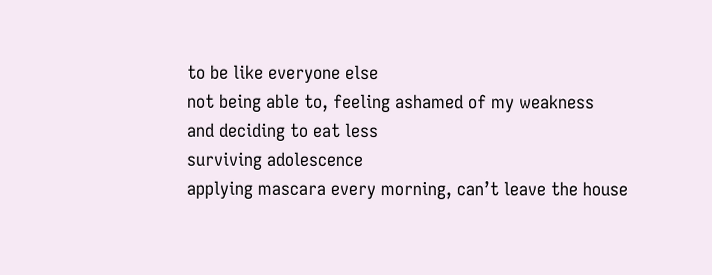to be like everyone else
not being able to, feeling ashamed of my weakness
and deciding to eat less
surviving adolescence
applying mascara every morning, can’t leave the house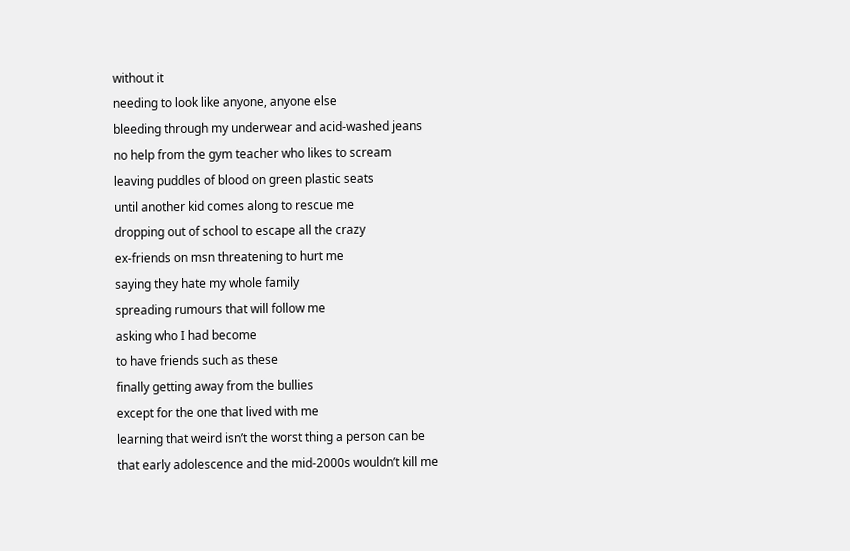without it
needing to look like anyone, anyone else
bleeding through my underwear and acid-washed jeans
no help from the gym teacher who likes to scream
leaving puddles of blood on green plastic seats
until another kid comes along to rescue me
dropping out of school to escape all the crazy
ex-friends on msn threatening to hurt me
saying they hate my whole family
spreading rumours that will follow me
asking who I had become
to have friends such as these
finally getting away from the bullies
except for the one that lived with me
learning that weird isn’t the worst thing a person can be
that early adolescence and the mid-2000s wouldn’t kill me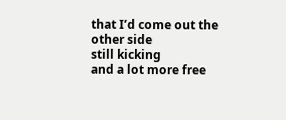that I’d come out the other side
still kicking
and a lot more free